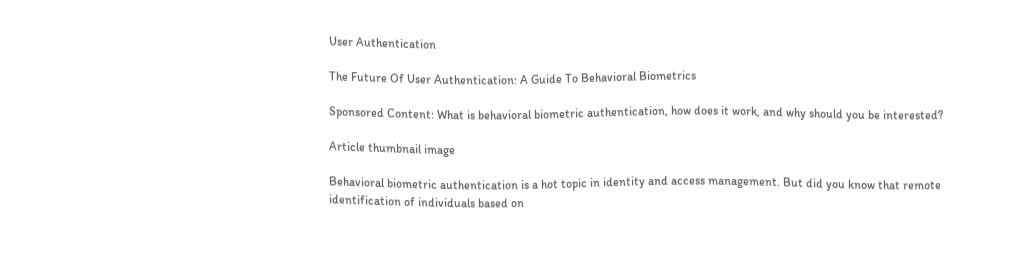User Authentication

The Future Of User Authentication: A Guide To Behavioral Biometrics

Sponsored Content: What is behavioral biometric authentication, how does it work, and why should you be interested?

Article thumbnail image

Behavioral biometric authentication is a hot topic in identity and access management. But did you know that remote identification of individuals based on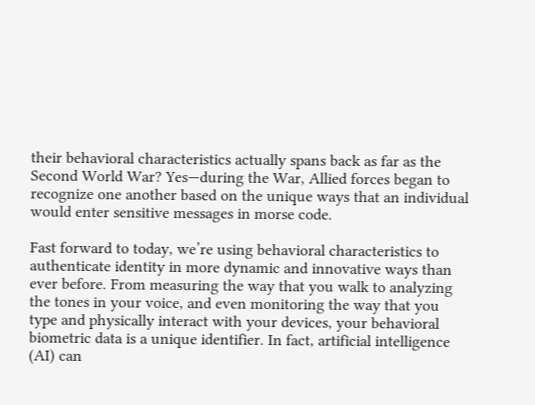their behavioral characteristics actually spans back as far as the Second World War? Yes—during the War, Allied forces began to recognize one another based on the unique ways that an individual would enter sensitive messages in morse code.

Fast forward to today, we’re using behavioral characteristics to authenticate identity in more dynamic and innovative ways than ever before. From measuring the way that you walk to analyzing the tones in your voice, and even monitoring the way that you type and physically interact with your devices, your behavioral biometric data is a unique identifier. In fact, artificial intelligence (AI) can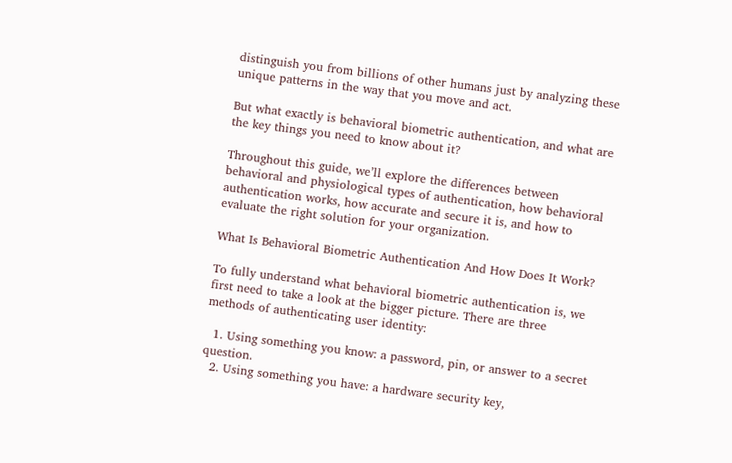distinguish you from billions of other humans just by analyzing these unique patterns in the way that you move and act.

But what exactly is behavioral biometric authentication, and what are the key things you need to know about it?

Throughout this guide, we’ll explore the differences between behavioral and physiological types of authentication, how behavioral authentication works, how accurate and secure it is, and how to evaluate the right solution for your organization.

What Is Behavioral Biometric Authentication And How Does It Work?

To fully understand what behavioral biometric authentication is, we first need to take a look at the bigger picture. There are three methods of authenticating user identity:

  1. Using something you know: a password, pin, or answer to a secret question.
  2. Using something you have: a hardware security key,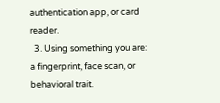authentication app, or card reader.
  3. Using something you are: a fingerprint, face scan, or behavioral trait.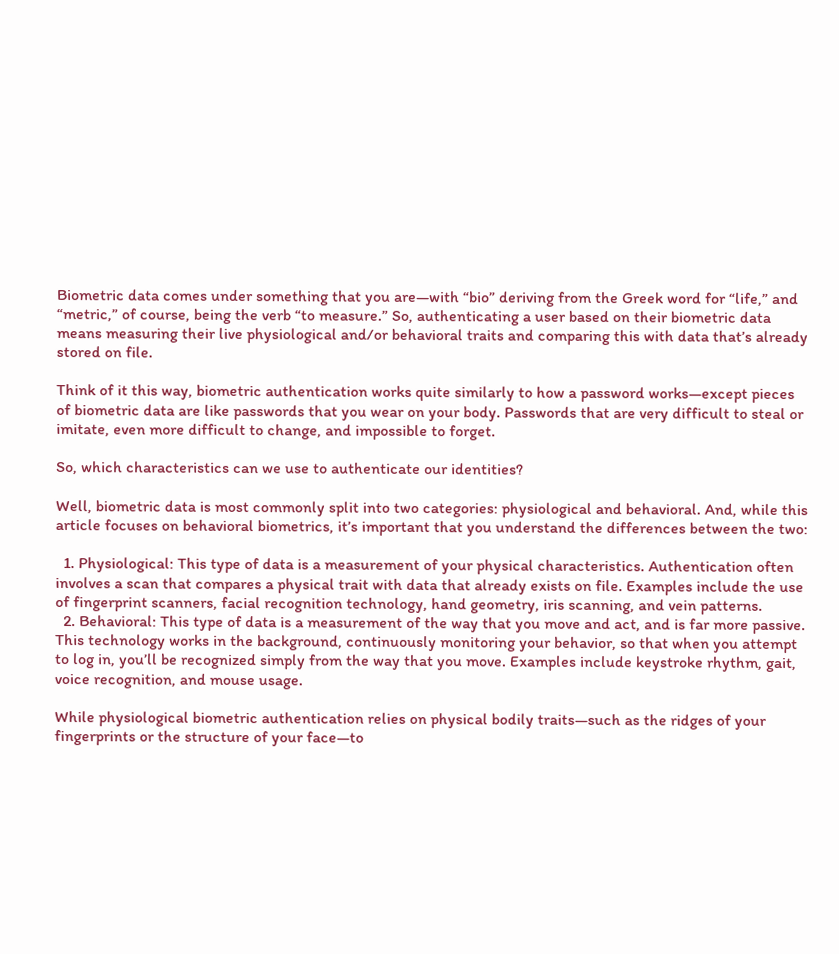Biometric data comes under something that you are—with “bio” deriving from the Greek word for “life,” and “metric,” of course, being the verb “to measure.” So, authenticating a user based on their biometric data means measuring their live physiological and/or behavioral traits and comparing this with data that’s already stored on file.

Think of it this way, biometric authentication works quite similarly to how a password works—except pieces of biometric data are like passwords that you wear on your body. Passwords that are very difficult to steal or imitate, even more difficult to change, and impossible to forget.

So, which characteristics can we use to authenticate our identities?

Well, biometric data is most commonly split into two categories: physiological and behavioral. And, while this article focuses on behavioral biometrics, it’s important that you understand the differences between the two:

  1. Physiological: This type of data is a measurement of your physical characteristics. Authentication often involves a scan that compares a physical trait with data that already exists on file. Examples include the use of fingerprint scanners, facial recognition technology, hand geometry, iris scanning, and vein patterns.
  2. Behavioral: This type of data is a measurement of the way that you move and act, and is far more passive. This technology works in the background, continuously monitoring your behavior, so that when you attempt to log in, you’ll be recognized simply from the way that you move. Examples include keystroke rhythm, gait, voice recognition, and mouse usage.

While physiological biometric authentication relies on physical bodily traits—such as the ridges of your fingerprints or the structure of your face—to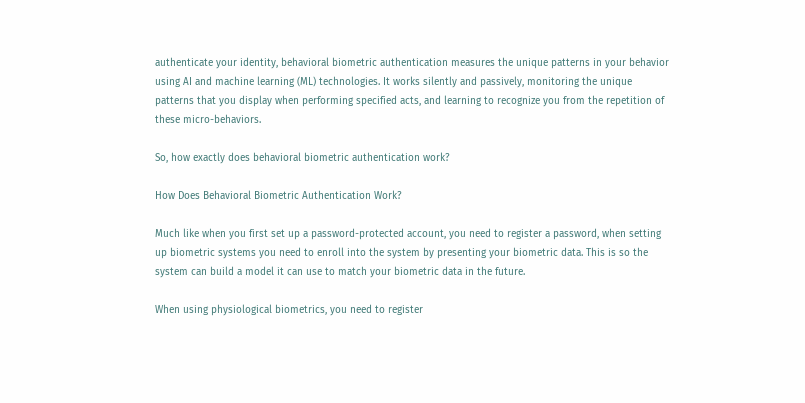authenticate your identity, behavioral biometric authentication measures the unique patterns in your behavior using AI and machine learning (ML) technologies. It works silently and passively, monitoring the unique patterns that you display when performing specified acts, and learning to recognize you from the repetition of these micro-behaviors.

So, how exactly does behavioral biometric authentication work?

How Does Behavioral Biometric Authentication Work?

Much like when you first set up a password-protected account, you need to register a password, when setting up biometric systems you need to enroll into the system by presenting your biometric data. This is so the system can build a model it can use to match your biometric data in the future.

When using physiological biometrics, you need to register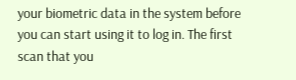your biometric data in the system before you can start using it to log in. The first scan that you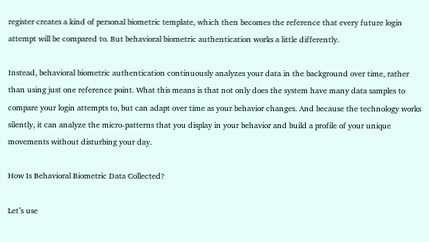register creates a kind of personal biometric template, which then becomes the reference that every future login attempt will be compared to. But behavioral biometric authentication works a little differently.

Instead, behavioral biometric authentication continuously analyzes your data in the background over time, rather than using just one reference point. What this means is that not only does the system have many data samples to compare your login attempts to, but can adapt over time as your behavior changes. And because the technology works silently, it can analyze the micro-patterns that you display in your behavior and build a profile of your unique movements without disturbing your day.

How Is Behavioral Biometric Data Collected?

Let’s use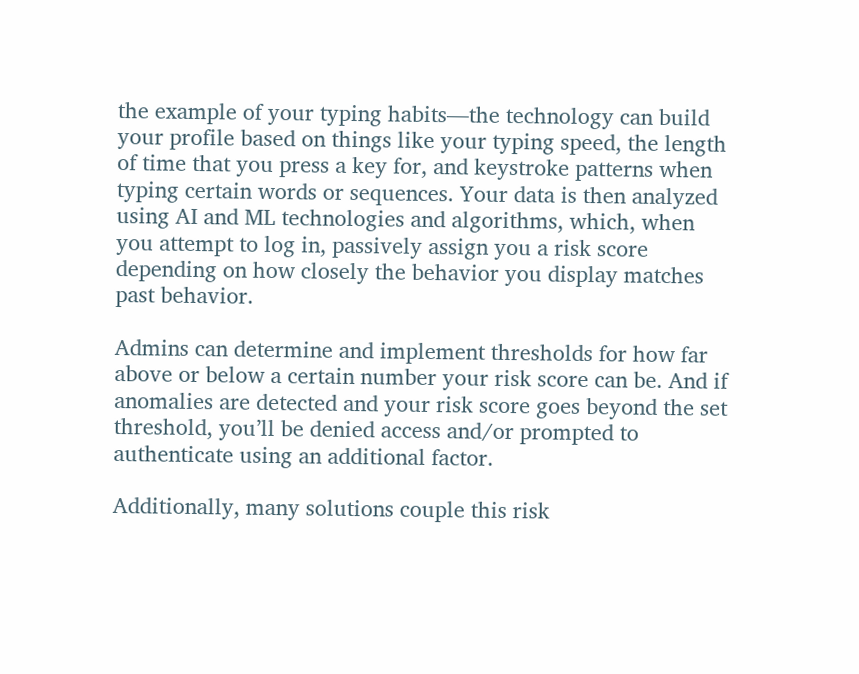the example of your typing habits—the technology can build your profile based on things like your typing speed, the length of time that you press a key for, and keystroke patterns when typing certain words or sequences. Your data is then analyzed using AI and ML technologies and algorithms, which, when you attempt to log in, passively assign you a risk score depending on how closely the behavior you display matches past behavior.

Admins can determine and implement thresholds for how far above or below a certain number your risk score can be. And if anomalies are detected and your risk score goes beyond the set threshold, you’ll be denied access and/or prompted to authenticate using an additional factor.

Additionally, many solutions couple this risk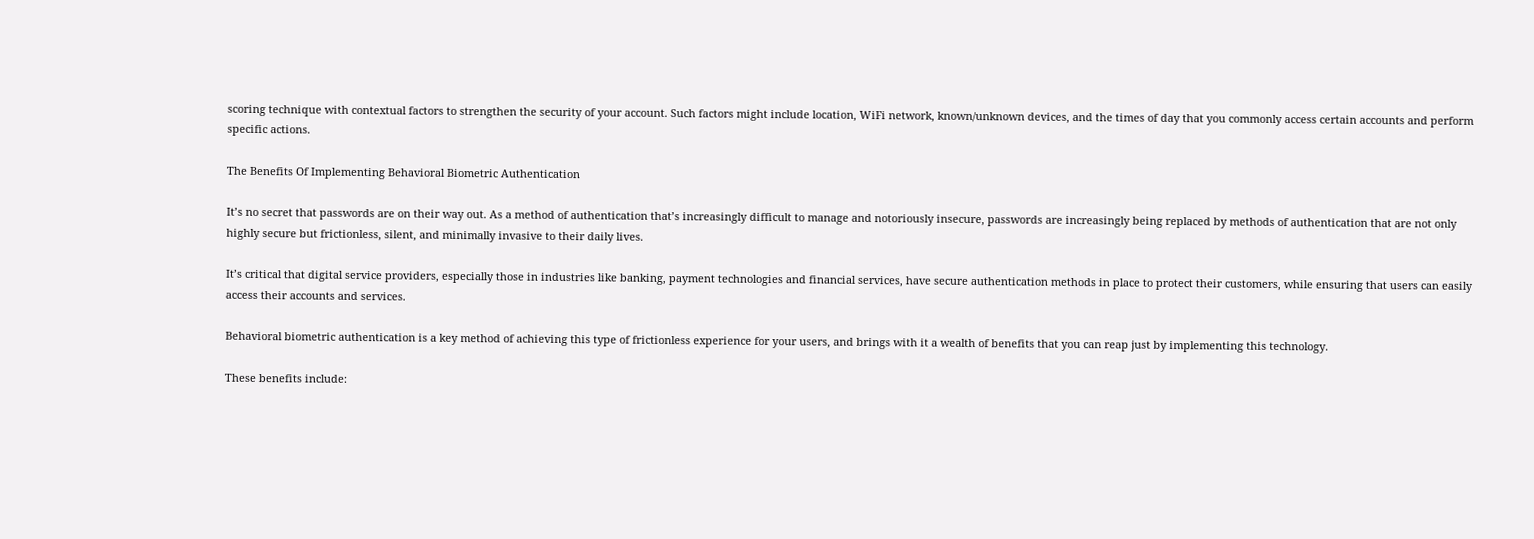scoring technique with contextual factors to strengthen the security of your account. Such factors might include location, WiFi network, known/unknown devices, and the times of day that you commonly access certain accounts and perform specific actions.

The Benefits Of Implementing Behavioral Biometric Authentication

It’s no secret that passwords are on their way out. As a method of authentication that’s increasingly difficult to manage and notoriously insecure, passwords are increasingly being replaced by methods of authentication that are not only highly secure but frictionless, silent, and minimally invasive to their daily lives.

It’s critical that digital service providers, especially those in industries like banking, payment technologies and financial services, have secure authentication methods in place to protect their customers, while ensuring that users can easily access their accounts and services.

Behavioral biometric authentication is a key method of achieving this type of frictionless experience for your users, and brings with it a wealth of benefits that you can reap just by implementing this technology.

These benefits include: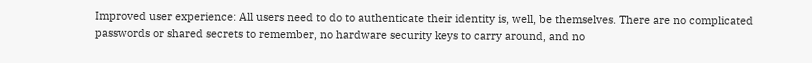Improved user experience: All users need to do to authenticate their identity is, well, be themselves. There are no complicated passwords or shared secrets to remember, no hardware security keys to carry around, and no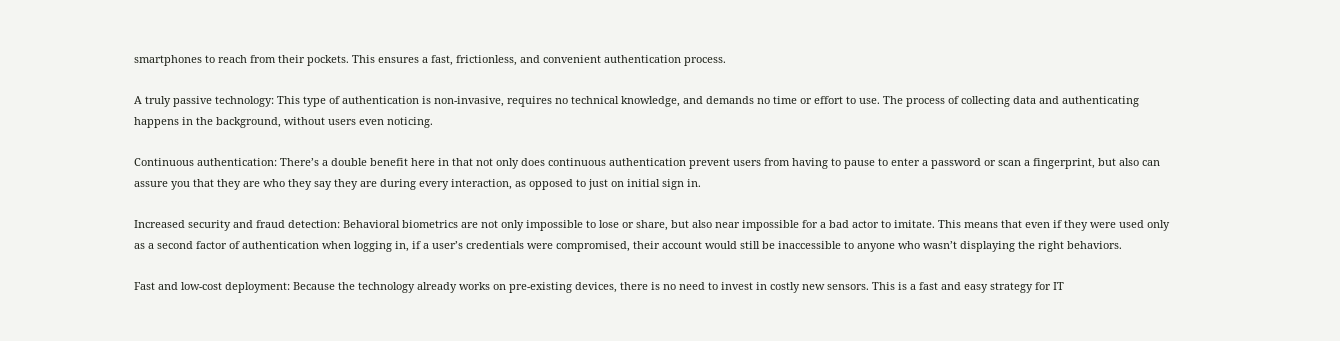smartphones to reach from their pockets. This ensures a fast, frictionless, and convenient authentication process.

A truly passive technology: This type of authentication is non-invasive, requires no technical knowledge, and demands no time or effort to use. The process of collecting data and authenticating happens in the background, without users even noticing.

Continuous authentication: There’s a double benefit here in that not only does continuous authentication prevent users from having to pause to enter a password or scan a fingerprint, but also can assure you that they are who they say they are during every interaction, as opposed to just on initial sign in.

Increased security and fraud detection: Behavioral biometrics are not only impossible to lose or share, but also near impossible for a bad actor to imitate. This means that even if they were used only as a second factor of authentication when logging in, if a user’s credentials were compromised, their account would still be inaccessible to anyone who wasn’t displaying the right behaviors.

Fast and low-cost deployment: Because the technology already works on pre-existing devices, there is no need to invest in costly new sensors. This is a fast and easy strategy for IT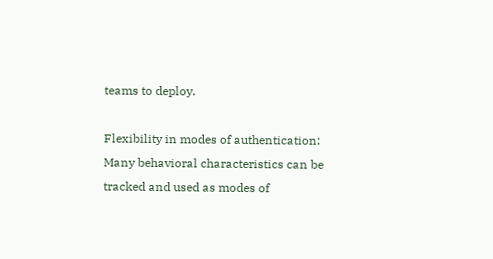teams to deploy.

Flexibility in modes of authentication: Many behavioral characteristics can be tracked and used as modes of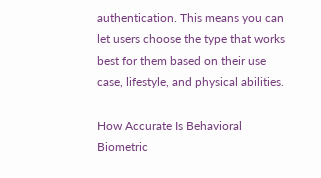authentication. This means you can let users choose the type that works best for them based on their use case, lifestyle, and physical abilities.

How Accurate Is Behavioral Biometric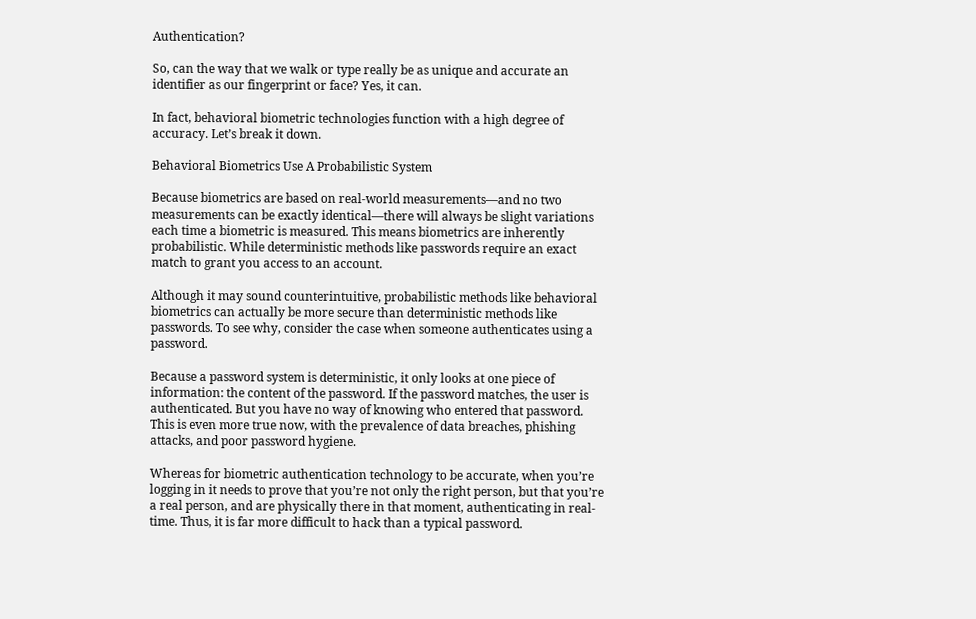Authentication?

So, can the way that we walk or type really be as unique and accurate an identifier as our fingerprint or face? Yes, it can.

In fact, behavioral biometric technologies function with a high degree of accuracy. Let’s break it down.

Behavioral Biometrics Use A Probabilistic System

Because biometrics are based on real-world measurements—and no two measurements can be exactly identical—there will always be slight variations each time a biometric is measured. This means biometrics are inherently probabilistic. While deterministic methods like passwords require an exact match to grant you access to an account.

Although it may sound counterintuitive, probabilistic methods like behavioral biometrics can actually be more secure than deterministic methods like passwords. To see why, consider the case when someone authenticates using a password.

Because a password system is deterministic, it only looks at one piece of information: the content of the password. If the password matches, the user is authenticated. But you have no way of knowing who entered that password. This is even more true now, with the prevalence of data breaches, phishing attacks, and poor password hygiene.

Whereas for biometric authentication technology to be accurate, when you’re logging in it needs to prove that you’re not only the right person, but that you’re a real person, and are physically there in that moment, authenticating in real-time. Thus, it is far more difficult to hack than a typical password.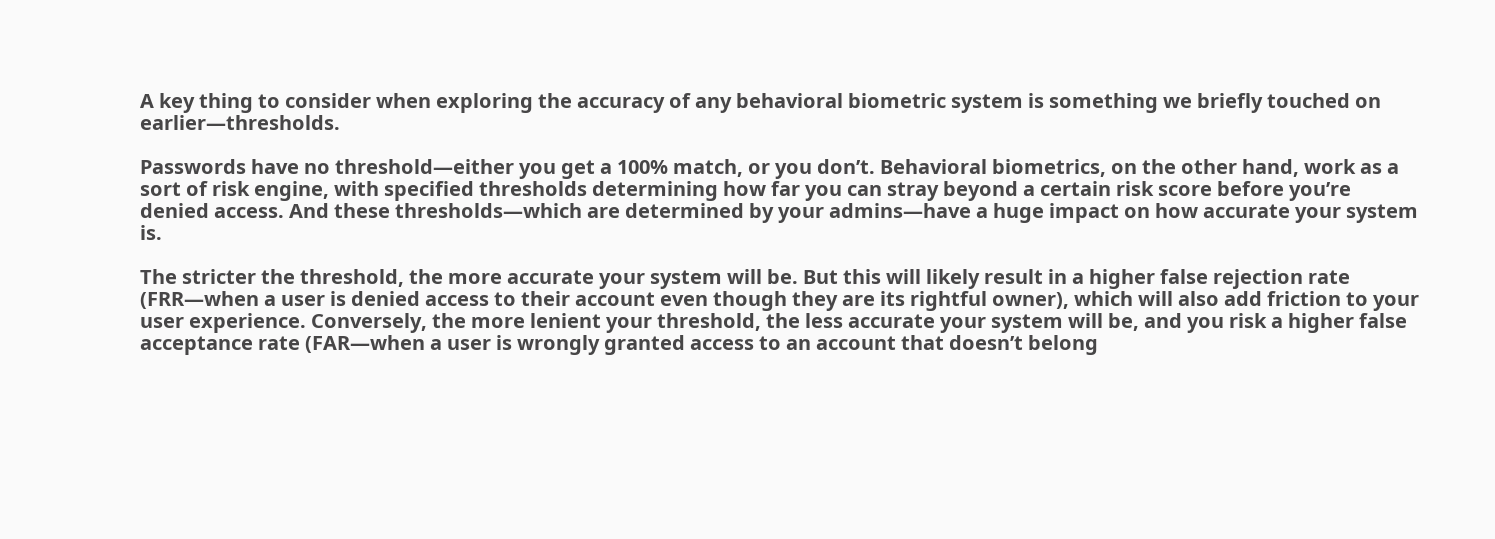A key thing to consider when exploring the accuracy of any behavioral biometric system is something we briefly touched on earlier—thresholds.

Passwords have no threshold—either you get a 100% match, or you don’t. Behavioral biometrics, on the other hand, work as a sort of risk engine, with specified thresholds determining how far you can stray beyond a certain risk score before you’re denied access. And these thresholds—which are determined by your admins—have a huge impact on how accurate your system is.

The stricter the threshold, the more accurate your system will be. But this will likely result in a higher false rejection rate (FRR—when a user is denied access to their account even though they are its rightful owner), which will also add friction to your user experience. Conversely, the more lenient your threshold, the less accurate your system will be, and you risk a higher false acceptance rate (FAR—when a user is wrongly granted access to an account that doesn’t belong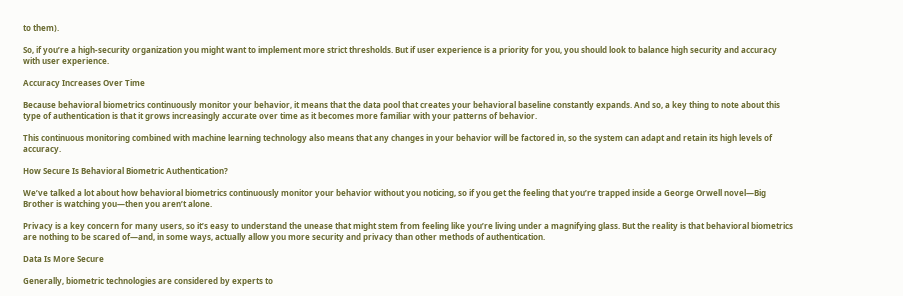to them).

So, if you’re a high-security organization you might want to implement more strict thresholds. But if user experience is a priority for you, you should look to balance high security and accuracy with user experience.

Accuracy Increases Over Time

Because behavioral biometrics continuously monitor your behavior, it means that the data pool that creates your behavioral baseline constantly expands. And so, a key thing to note about this type of authentication is that it grows increasingly accurate over time as it becomes more familiar with your patterns of behavior.

This continuous monitoring combined with machine learning technology also means that any changes in your behavior will be factored in, so the system can adapt and retain its high levels of accuracy.

How Secure Is Behavioral Biometric Authentication?

We’ve talked a lot about how behavioral biometrics continuously monitor your behavior without you noticing, so if you get the feeling that you’re trapped inside a George Orwell novel—Big Brother is watching you—then you aren’t alone.

Privacy is a key concern for many users, so it’s easy to understand the unease that might stem from feeling like you’re living under a magnifying glass. But the reality is that behavioral biometrics are nothing to be scared of—and, in some ways, actually allow you more security and privacy than other methods of authentication.

Data Is More Secure

Generally, biometric technologies are considered by experts to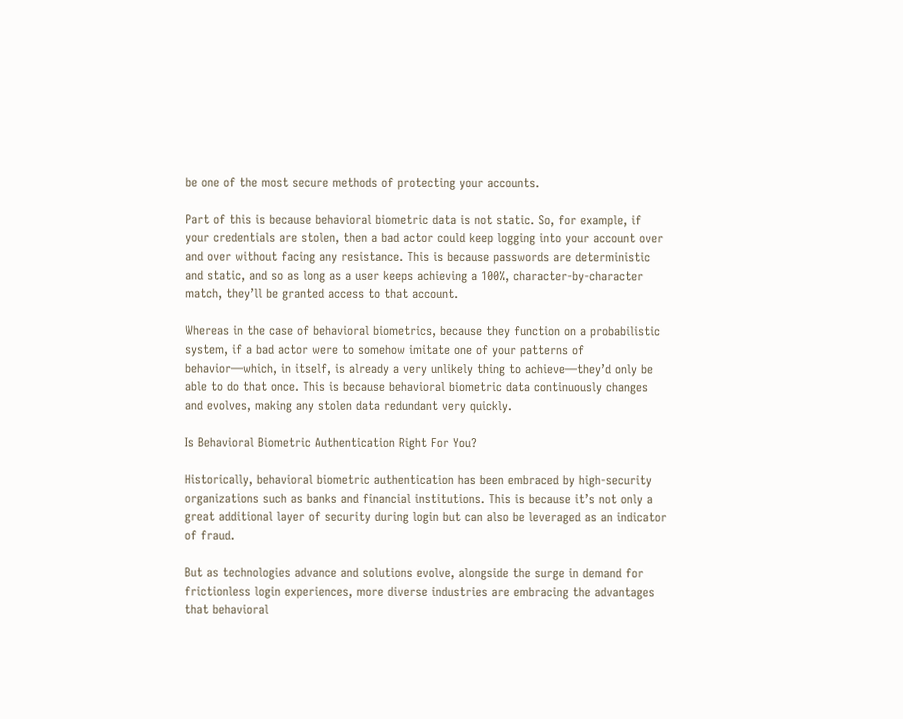be one of the most secure methods of protecting your accounts.

Part of this is because behavioral biometric data is not static. So, for example, if your credentials are stolen, then a bad actor could keep logging into your account over and over without facing any resistance. This is because passwords are deterministic and static, and so as long as a user keeps achieving a 100%, character-by-character match, they’ll be granted access to that account.

Whereas in the case of behavioral biometrics, because they function on a probabilistic system, if a bad actor were to somehow imitate one of your patterns of behavior—which, in itself, is already a very unlikely thing to achieve—they’d only be able to do that once. This is because behavioral biometric data continuously changes and evolves, making any stolen data redundant very quickly.

Is Behavioral Biometric Authentication Right For You?

Historically, behavioral biometric authentication has been embraced by high-security organizations such as banks and financial institutions. This is because it’s not only a great additional layer of security during login but can also be leveraged as an indicator of fraud.

But as technologies advance and solutions evolve, alongside the surge in demand for frictionless login experiences, more diverse industries are embracing the advantages that behavioral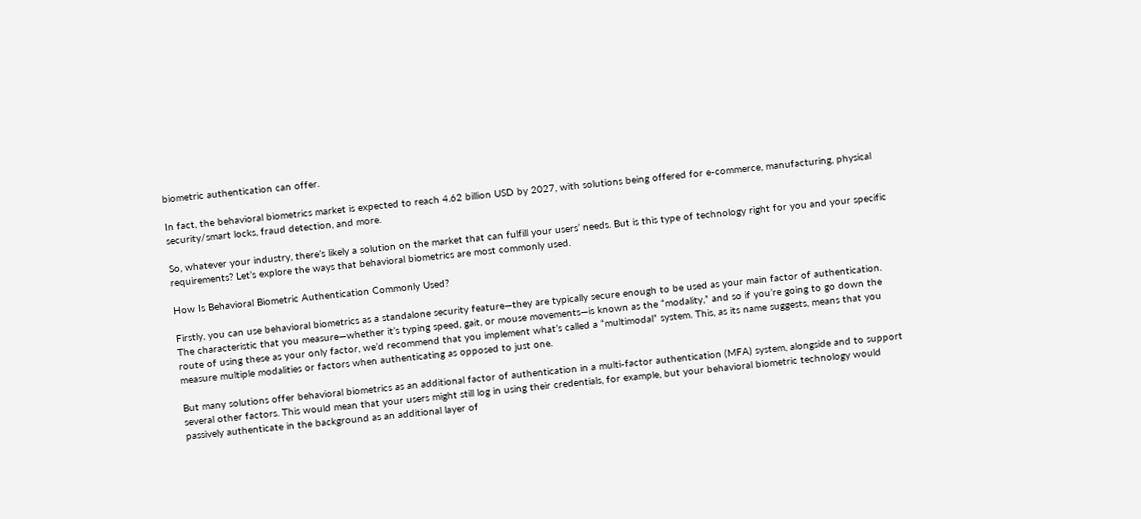biometric authentication can offer.

In fact, the behavioral biometrics market is expected to reach 4.62 billion USD by 2027, with solutions being offered for e-commerce, manufacturing, physical security/smart locks, fraud detection, and more.

So, whatever your industry, there’s likely a solution on the market that can fulfill your users’ needs. But is this type of technology right for you and your specific requirements? Let’s explore the ways that behavioral biometrics are most commonly used.

How Is Behavioral Biometric Authentication Commonly Used?

Firstly, you can use behavioral biometrics as a standalone security feature—they are typically secure enough to be used as your main factor of authentication. The characteristic that you measure—whether it’s typing speed, gait, or mouse movements—is known as the “modality,” and so if you’re going to go down the route of using these as your only factor, we’d recommend that you implement what’s called a “multimodal” system. This, as its name suggests, means that you measure multiple modalities or factors when authenticating as opposed to just one.

But many solutions offer behavioral biometrics as an additional factor of authentication in a multi-factor authentication (MFA) system, alongside and to support several other factors. This would mean that your users might still log in using their credentials, for example, but your behavioral biometric technology would passively authenticate in the background as an additional layer of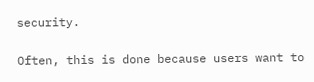security.

Often, this is done because users want to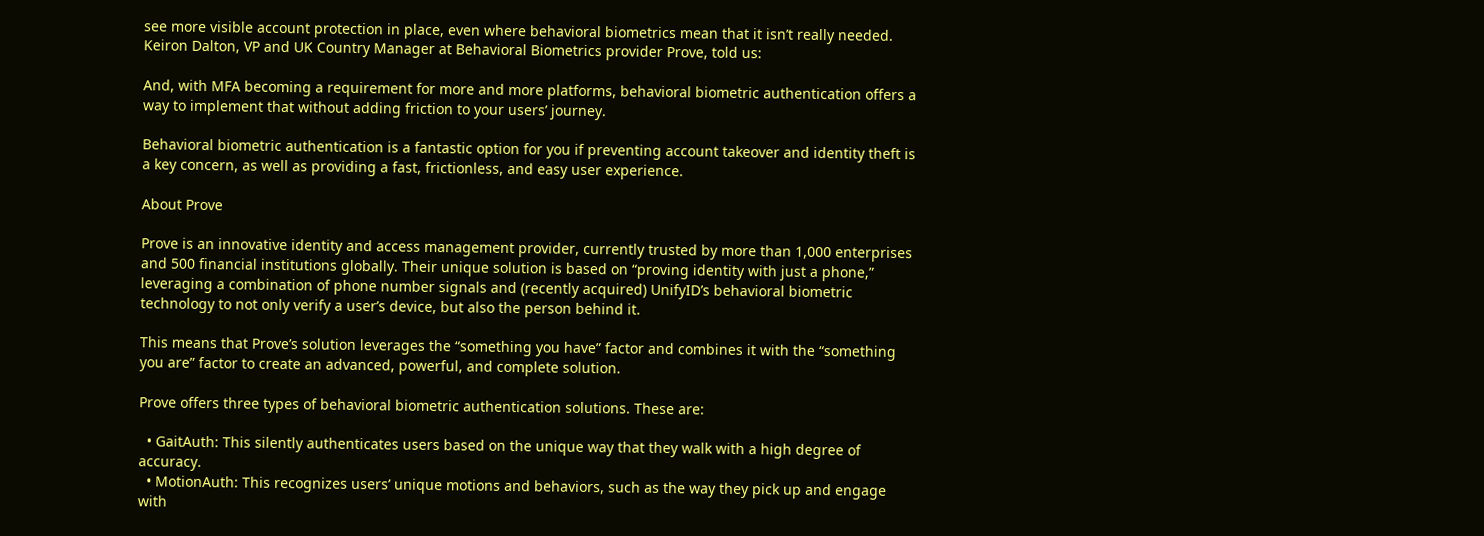see more visible account protection in place, even where behavioral biometrics mean that it isn’t really needed. Keiron Dalton, VP and UK Country Manager at Behavioral Biometrics provider Prove, told us:

And, with MFA becoming a requirement for more and more platforms, behavioral biometric authentication offers a way to implement that without adding friction to your users’ journey.

Behavioral biometric authentication is a fantastic option for you if preventing account takeover and identity theft is a key concern, as well as providing a fast, frictionless, and easy user experience.

About Prove

Prove is an innovative identity and access management provider, currently trusted by more than 1,000 enterprises and 500 financial institutions globally. Their unique solution is based on “proving identity with just a phone,” leveraging a combination of phone number signals and (recently acquired) UnifyID’s behavioral biometric technology to not only verify a user’s device, but also the person behind it.

This means that Prove’s solution leverages the “something you have” factor and combines it with the “something you are” factor to create an advanced, powerful, and complete solution.

Prove offers three types of behavioral biometric authentication solutions. These are:

  • GaitAuth: This silently authenticates users based on the unique way that they walk with a high degree of accuracy.
  • MotionAuth: This recognizes users’ unique motions and behaviors, such as the way they pick up and engage with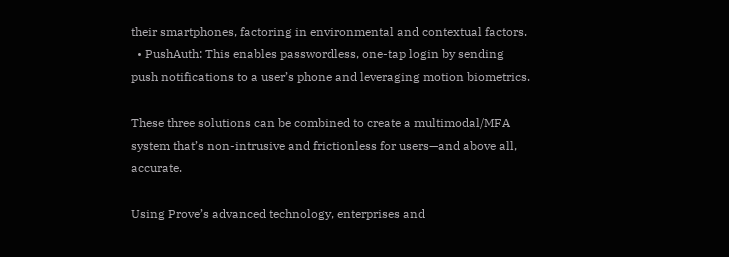their smartphones, factoring in environmental and contextual factors.
  • PushAuth: This enables passwordless, one-tap login by sending push notifications to a user’s phone and leveraging motion biometrics.

These three solutions can be combined to create a multimodal/MFA system that’s non-intrusive and frictionless for users—and above all, accurate.

Using Prove’s advanced technology, enterprises and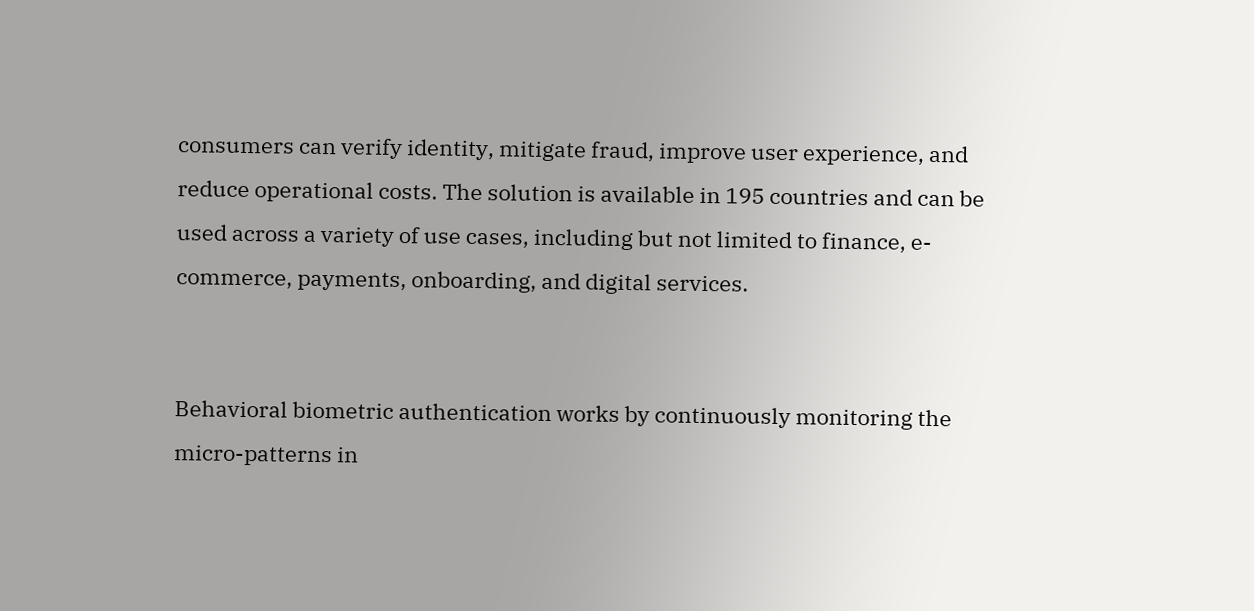consumers can verify identity, mitigate fraud, improve user experience, and reduce operational costs. The solution is available in 195 countries and can be used across a variety of use cases, including but not limited to finance, e-commerce, payments, onboarding, and digital services.


Behavioral biometric authentication works by continuously monitoring the micro-patterns in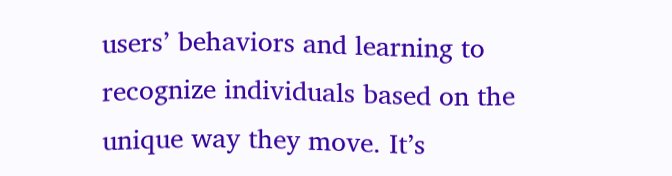users’ behaviors and learning to recognize individuals based on the unique way they move. It’s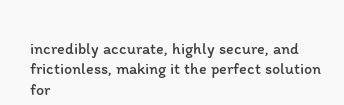incredibly accurate, highly secure, and frictionless, making it the perfect solution for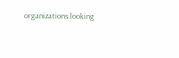organizations looking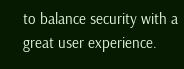to balance security with a great user experience.